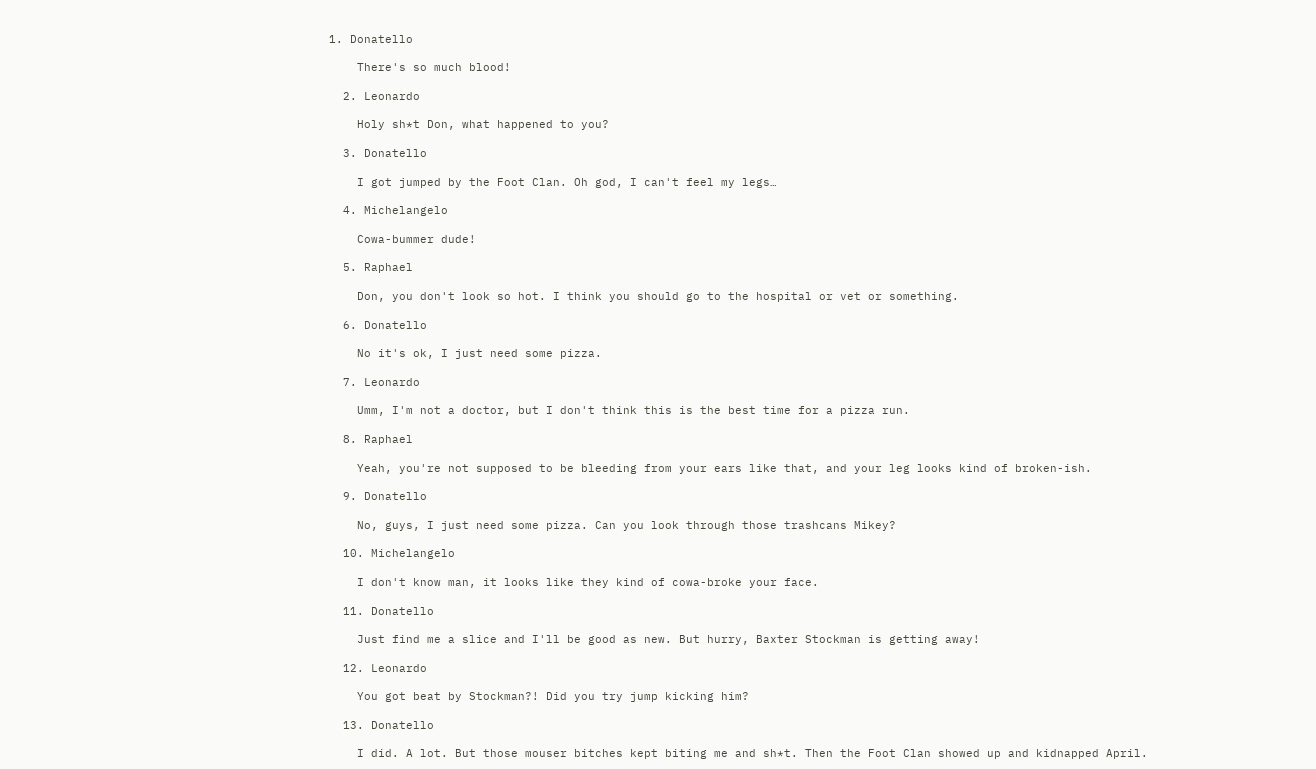1. Donatello

    There's so much blood!

  2. Leonardo

    Holy sh*t Don, what happened to you?

  3. Donatello

    I got jumped by the Foot Clan. Oh god, I can't feel my legs…

  4. Michelangelo

    Cowa-bummer dude!

  5. Raphael

    Don, you don't look so hot. I think you should go to the hospital or vet or something.

  6. Donatello

    No it's ok, I just need some pizza.

  7. Leonardo

    Umm, I'm not a doctor, but I don't think this is the best time for a pizza run.

  8. Raphael

    Yeah, you're not supposed to be bleeding from your ears like that, and your leg looks kind of broken-ish.

  9. Donatello

    No, guys, I just need some pizza. Can you look through those trashcans Mikey?

  10. Michelangelo

    I don't know man, it looks like they kind of cowa-broke your face.

  11. Donatello

    Just find me a slice and I'll be good as new. But hurry, Baxter Stockman is getting away!

  12. Leonardo

    You got beat by Stockman?! Did you try jump kicking him?

  13. Donatello

    I did. A lot. But those mouser bitches kept biting me and sh*t. Then the Foot Clan showed up and kidnapped April.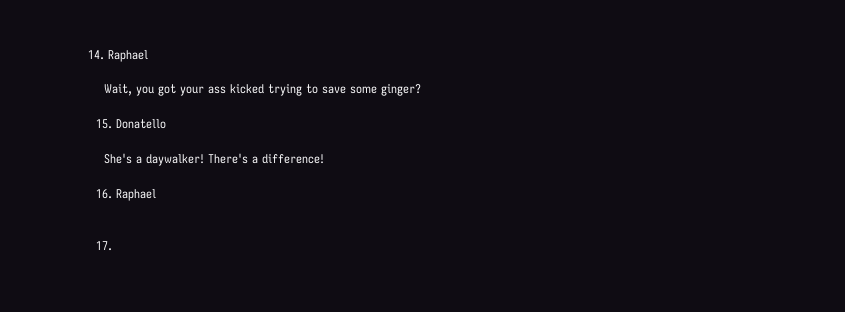14. Raphael

    Wait, you got your ass kicked trying to save some ginger?

  15. Donatello

    She's a daywalker! There's a difference!

  16. Raphael


  17.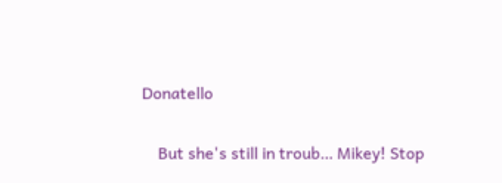Donatello

    But she's still in troub… Mikey! Stop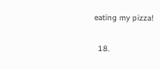eating my pizza!

  18.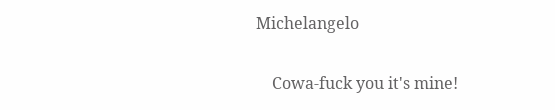Michelangelo

    Cowa-fuck you it's mine!